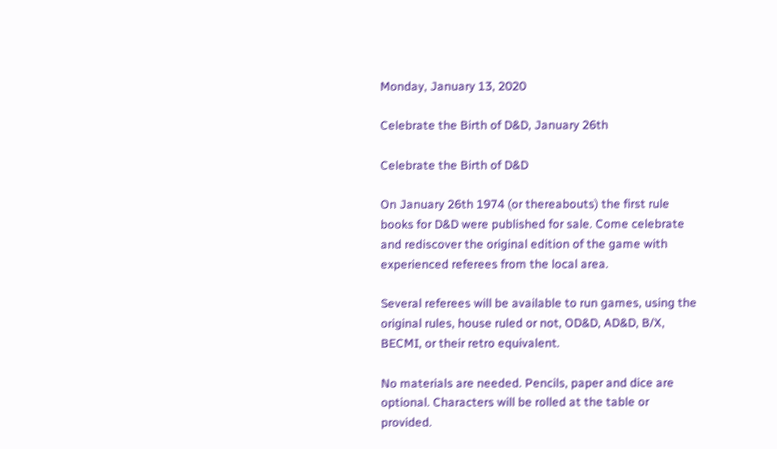Monday, January 13, 2020

Celebrate the Birth of D&D, January 26th

Celebrate the Birth of D&D

On January 26th 1974 (or thereabouts) the first rule books for D&D were published for sale. Come celebrate and rediscover the original edition of the game with experienced referees from the local area.

Several referees will be available to run games, using the original rules, house ruled or not, OD&D, AD&D, B/X, BECMI, or their retro equivalent.

No materials are needed. Pencils, paper and dice are optional. Characters will be rolled at the table or provided.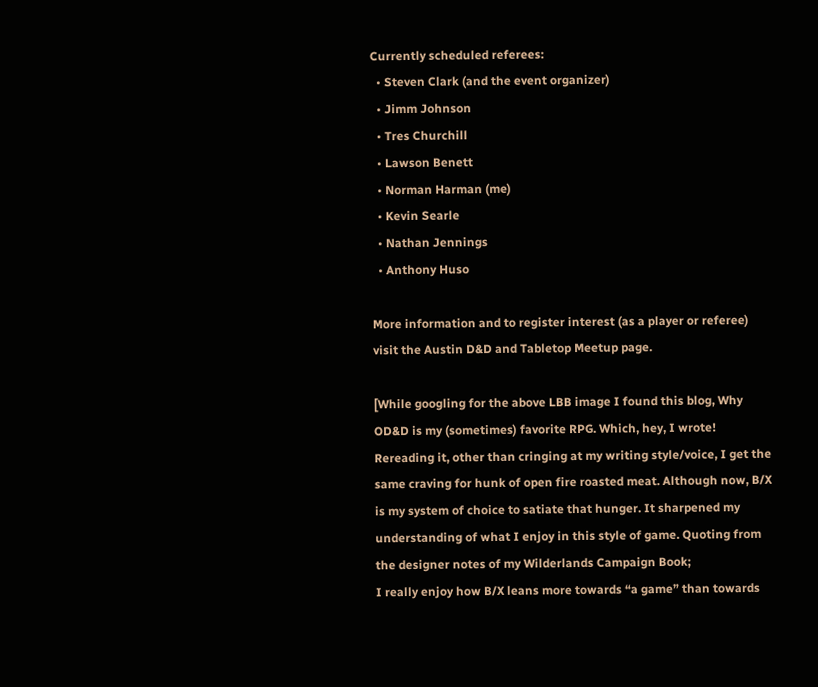Currently scheduled referees:
  • Steven Clark (and the event organizer)
  • Jimm Johnson
  • Tres Churchill
  • Lawson Benett
  • Norman Harman (me)
  • Kevin Searle
  • Nathan Jennings
  • Anthony Huso

More information and to register interest (as a player or referee) visit the Austin D&D and Tabletop Meetup page.

[While googling for the above LBB image I found this blog, Why OD&D is my (sometimes) favorite RPG. Which, hey, I wrote! Rereading it, other than cringing at my writing style/voice, I get the same craving for hunk of open fire roasted meat. Although now, B/X is my system of choice to satiate that hunger. It sharpened my understanding of what I enjoy in this style of game. Quoting from the designer notes of my Wilderlands Campaign Book;
I really enjoy how B/X leans more towards “a game” than towards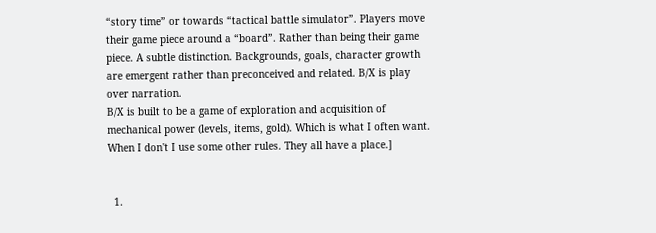“story time” or towards “tactical battle simulator”. Players move their game piece around a “board”. Rather than being their game piece. A subtle distinction. Backgrounds, goals, character growth are emergent rather than preconceived and related. B/X is play over narration.
B/X is built to be a game of exploration and acquisition of mechanical power (levels, items, gold). Which is what I often want. When I don't I use some other rules. They all have a place.]


  1.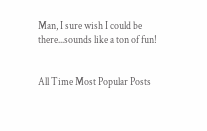Man, I sure wish I could be there...sounds like a ton of fun!


All Time Most Popular Posts